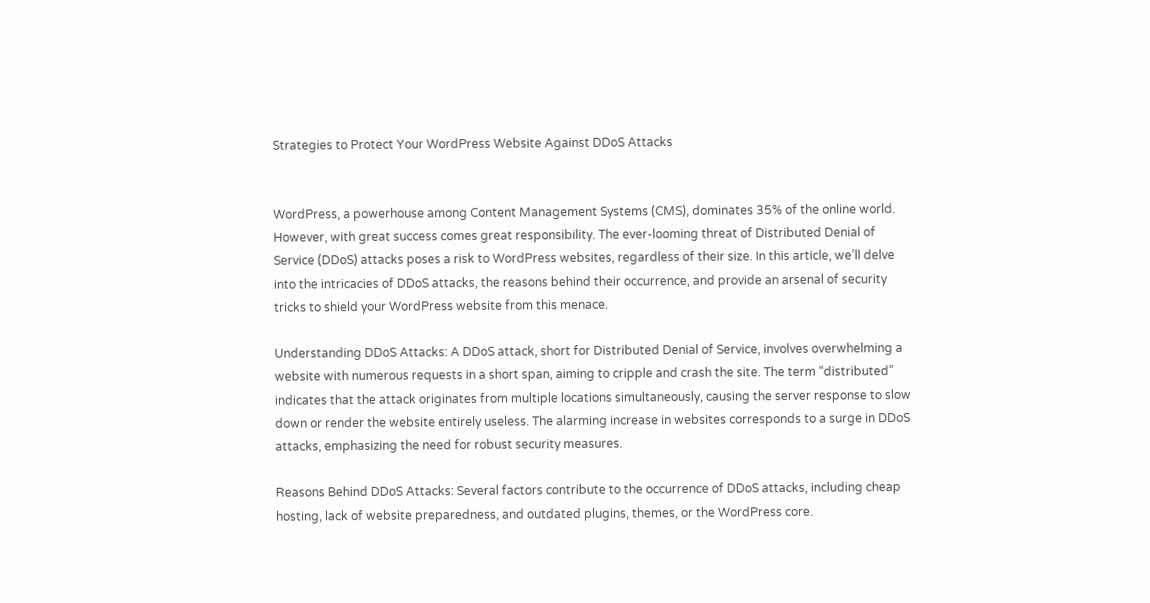Strategies to Protect Your WordPress Website Against DDoS Attacks


WordPress, a powerhouse among Content Management Systems (CMS), dominates 35% of the online world. However, with great success comes great responsibility. The ever-looming threat of Distributed Denial of Service (DDoS) attacks poses a risk to WordPress websites, regardless of their size. In this article, we’ll delve into the intricacies of DDoS attacks, the reasons behind their occurrence, and provide an arsenal of security tricks to shield your WordPress website from this menace.

Understanding DDoS Attacks: A DDoS attack, short for Distributed Denial of Service, involves overwhelming a website with numerous requests in a short span, aiming to cripple and crash the site. The term “distributed” indicates that the attack originates from multiple locations simultaneously, causing the server response to slow down or render the website entirely useless. The alarming increase in websites corresponds to a surge in DDoS attacks, emphasizing the need for robust security measures.

Reasons Behind DDoS Attacks: Several factors contribute to the occurrence of DDoS attacks, including cheap hosting, lack of website preparedness, and outdated plugins, themes, or the WordPress core.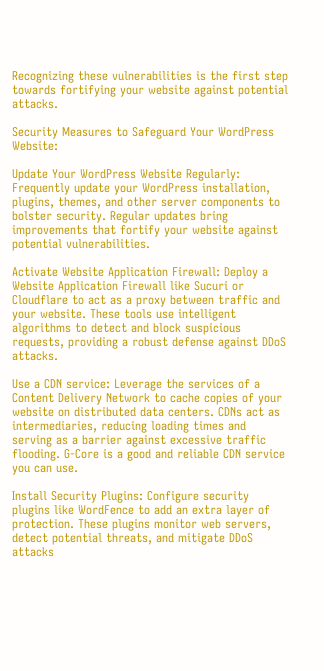Recognizing these vulnerabilities is the first step towards fortifying your website against potential attacks.

Security Measures to Safeguard Your WordPress Website:

Update Your WordPress Website Regularly: Frequently update your WordPress installation, plugins, themes, and other server components to bolster security. Regular updates bring improvements that fortify your website against potential vulnerabilities.

Activate Website Application Firewall: Deploy a Website Application Firewall like Sucuri or Cloudflare to act as a proxy between traffic and your website. These tools use intelligent algorithms to detect and block suspicious requests, providing a robust defense against DDoS attacks.

Use a CDN service: Leverage the services of a Content Delivery Network to cache copies of your website on distributed data centers. CDNs act as intermediaries, reducing loading times and serving as a barrier against excessive traffic flooding. G-Core is a good and reliable CDN service you can use.

Install Security Plugins: Configure security plugins like WordFence to add an extra layer of protection. These plugins monitor web servers, detect potential threats, and mitigate DDoS attacks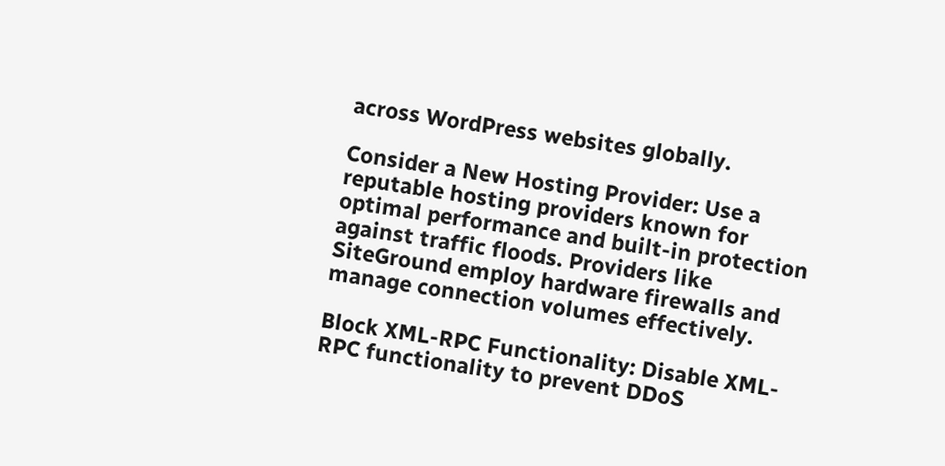across WordPress websites globally.

Consider a New Hosting Provider: Use a reputable hosting providers known for optimal performance and built-in protection against traffic floods. Providers like SiteGround employ hardware firewalls and manage connection volumes effectively.

Block XML-RPC Functionality: Disable XML-RPC functionality to prevent DDoS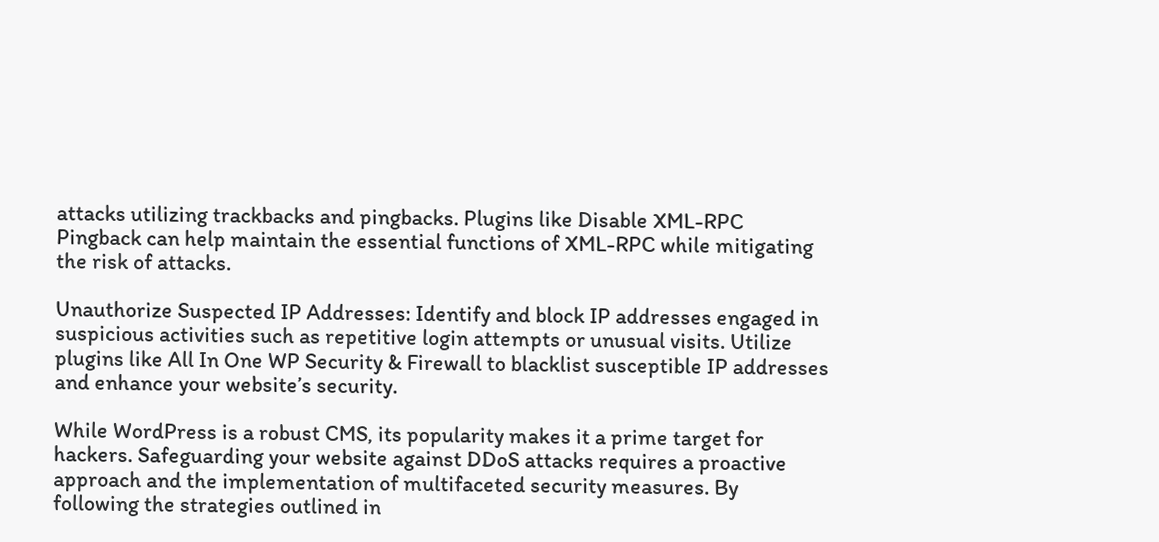attacks utilizing trackbacks and pingbacks. Plugins like Disable XML-RPC Pingback can help maintain the essential functions of XML-RPC while mitigating the risk of attacks.

Unauthorize Suspected IP Addresses: Identify and block IP addresses engaged in suspicious activities such as repetitive login attempts or unusual visits. Utilize plugins like All In One WP Security & Firewall to blacklist susceptible IP addresses and enhance your website’s security.

While WordPress is a robust CMS, its popularity makes it a prime target for hackers. Safeguarding your website against DDoS attacks requires a proactive approach and the implementation of multifaceted security measures. By following the strategies outlined in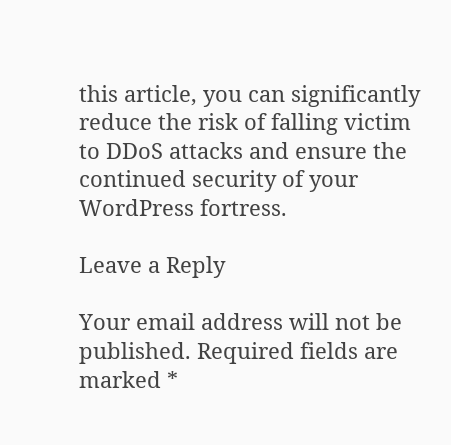this article, you can significantly reduce the risk of falling victim to DDoS attacks and ensure the continued security of your WordPress fortress.

Leave a Reply

Your email address will not be published. Required fields are marked *